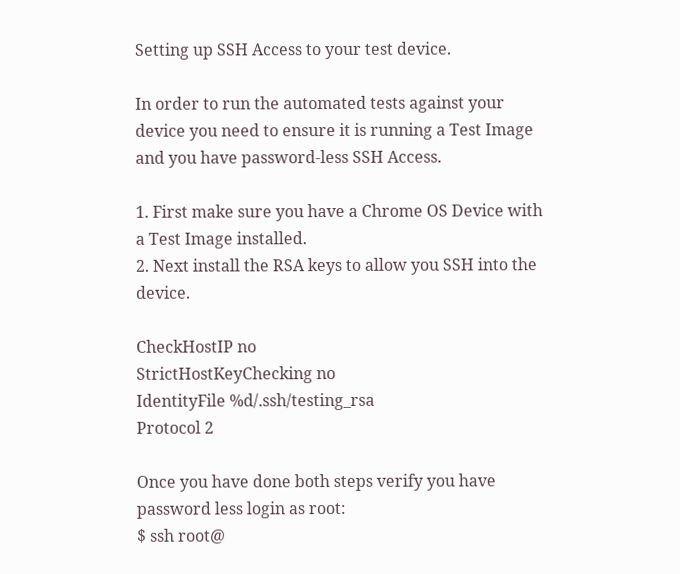Setting up SSH Access to your test device.

In order to run the automated tests against your device you need to ensure it is running a Test Image and you have password-less SSH Access.

1. First make sure you have a Chrome OS Device with a Test Image installed.
2. Next install the RSA keys to allow you SSH into the device.

CheckHostIP no
StrictHostKeyChecking no
IdentityFile %d/.ssh/testing_rsa
Protocol 2

Once you have done both steps verify you have password less login as root:
$ ssh root@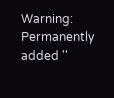Warning: Permanently added ''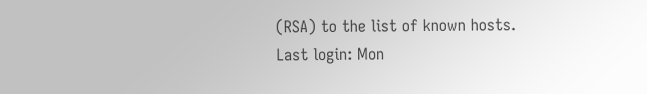(RSA) to the list of known hosts.
Last login: Mon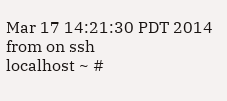Mar 17 14:21:30 PDT 2014 from on ssh
localhost ~ #